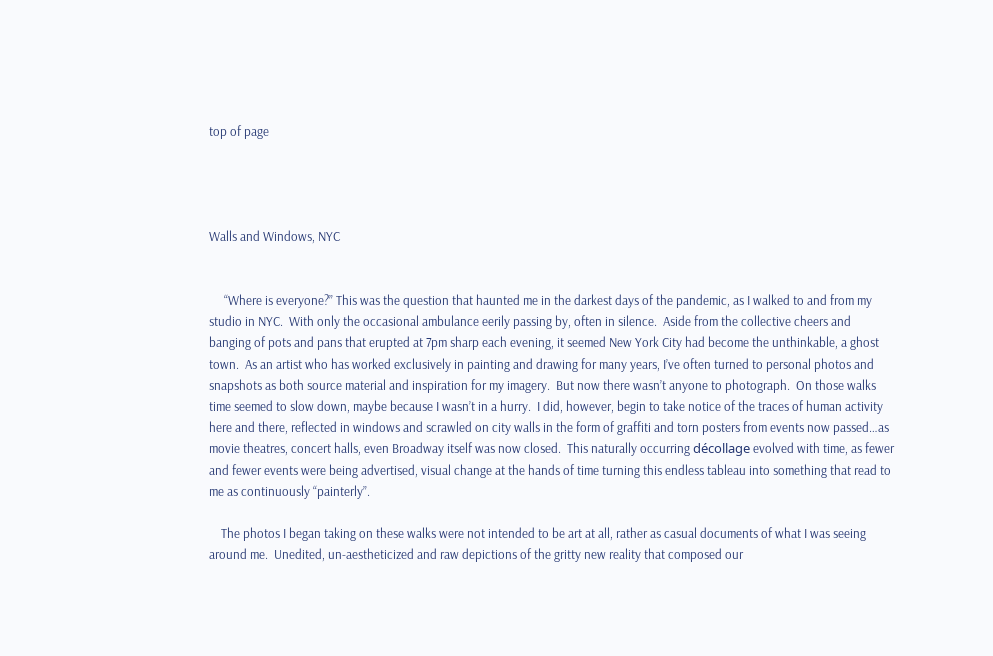top of page




Walls and Windows, NYC


     “Where is everyone?” This was the question that haunted me in the darkest days of the pandemic, as I walked to and from my studio in NYC.  With only the occasional ambulance eerily passing by, often in silence.  Aside from the collective cheers and banging of pots and pans that erupted at 7pm sharp each evening, it seemed New York City had become the unthinkable, a ghost town.  As an artist who has worked exclusively in painting and drawing for many years, I’ve often turned to personal photos and snapshots as both source material and inspiration for my imagery.  But now there wasn’t anyone to photograph.  On those walks time seemed to slow down, maybe because I wasn’t in a hurry.  I did, however, begin to take notice of the traces of human activity here and there, reflected in windows and scrawled on city walls in the form of graffiti and torn posters from events now passed…as movie theatres, concert halls, even Broadway itself was now closed.  This naturally occurring décollage evolved with time, as fewer and fewer events were being advertised, visual change at the hands of time turning this endless tableau into something that read to me as continuously “painterly”.

    The photos I began taking on these walks were not intended to be art at all, rather as casual documents of what I was seeing around me.  Unedited, un-aestheticized and raw depictions of the gritty new reality that composed our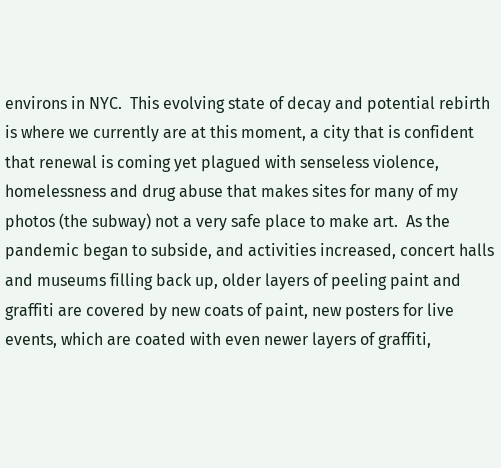environs in NYC.  This evolving state of decay and potential rebirth is where we currently are at this moment, a city that is confident that renewal is coming yet plagued with senseless violence, homelessness and drug abuse that makes sites for many of my photos (the subway) not a very safe place to make art.  As the pandemic began to subside, and activities increased, concert halls and museums filling back up, older layers of peeling paint and graffiti are covered by new coats of paint, new posters for live events, which are coated with even newer layers of graffiti,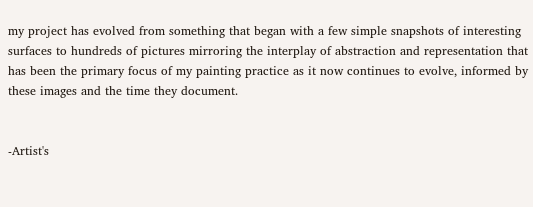my project has evolved from something that began with a few simple snapshots of interesting surfaces to hundreds of pictures mirroring the interplay of abstraction and representation that has been the primary focus of my painting practice as it now continues to evolve, informed by these images and the time they document.


-Artist's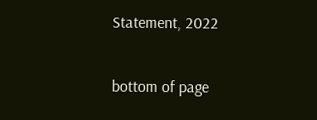Statement, 2022

bottom of page